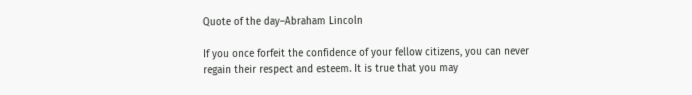Quote of the day–Abraham Lincoln

If you once forfeit the confidence of your fellow citizens, you can never regain their respect and esteem. It is true that you may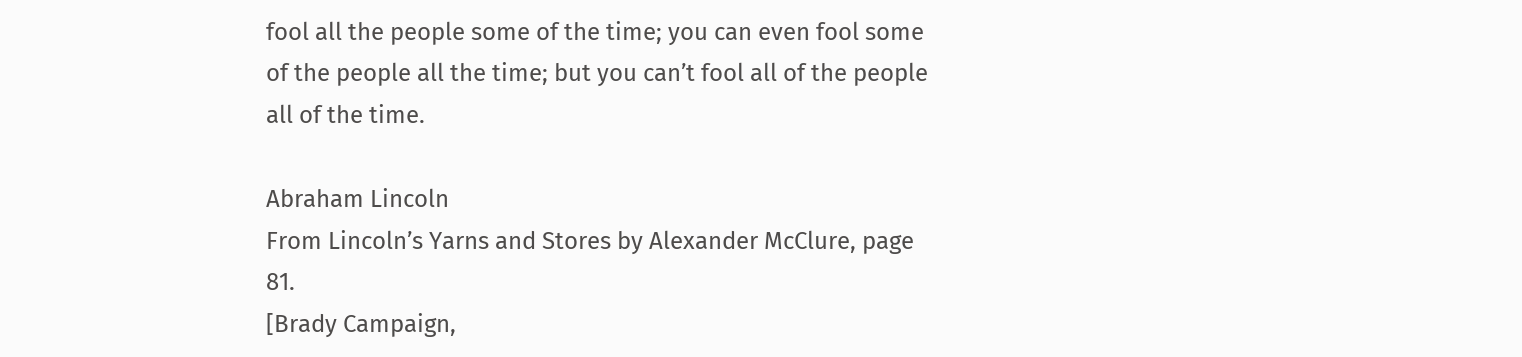fool all the people some of the time; you can even fool some of the people all the time; but you can’t fool all of the people all of the time.

Abraham Lincoln
From Lincoln’s Yarns and Stores by Alexander McClure, page 81.
[Brady Campaign,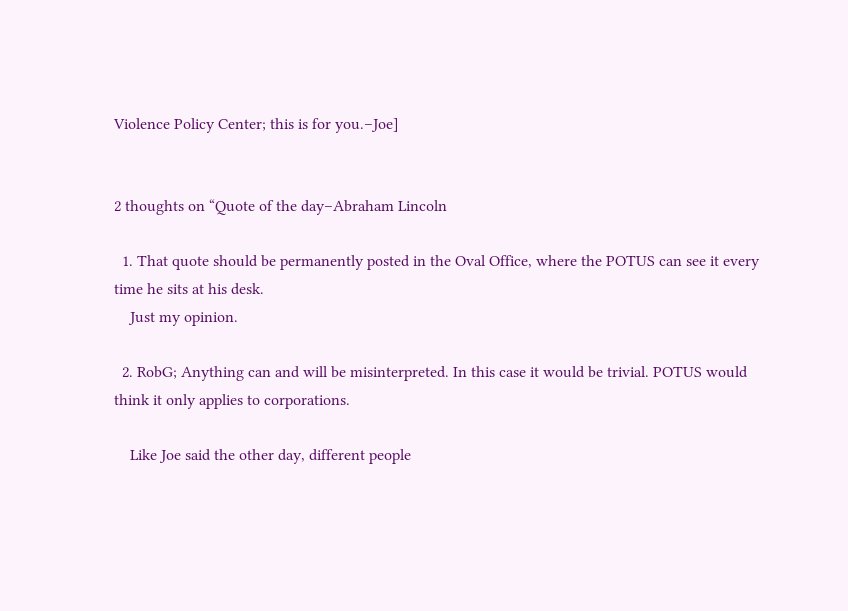Violence Policy Center; this is for you.–Joe]


2 thoughts on “Quote of the day–Abraham Lincoln

  1. That quote should be permanently posted in the Oval Office, where the POTUS can see it every time he sits at his desk.
    Just my opinion.

  2. RobG; Anything can and will be misinterpreted. In this case it would be trivial. POTUS would think it only applies to corporations.

    Like Joe said the other day, different people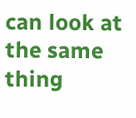can look at the same thing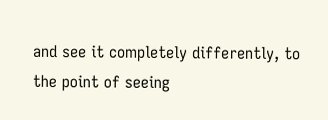and see it completely differently, to the point of seeing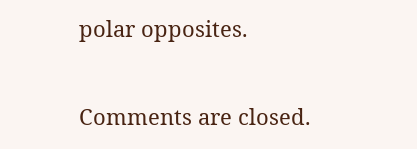polar opposites.

Comments are closed.